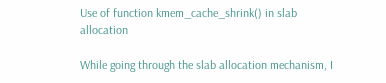Use of function kmem_cache_shrink() in slab allocation

While going through the slab allocation mechanism, I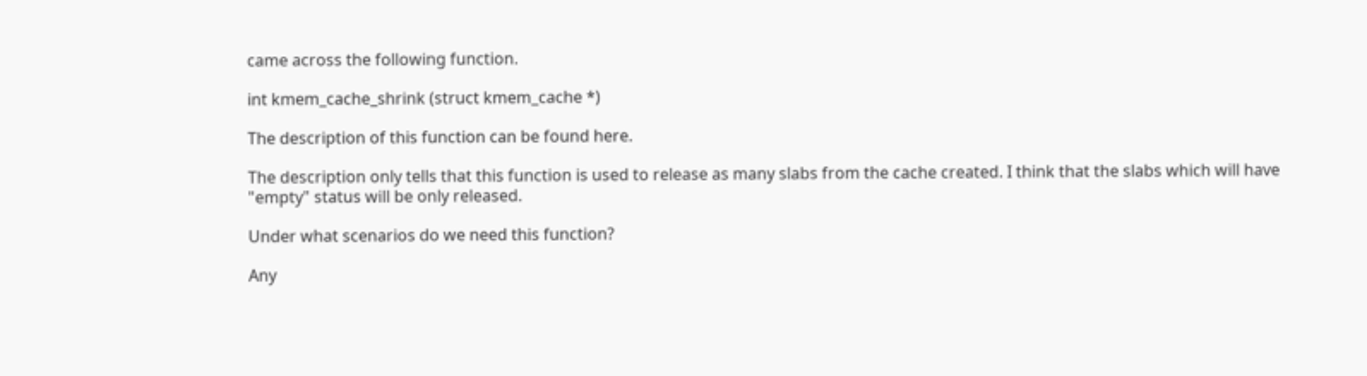came across the following function.

int kmem_cache_shrink (struct kmem_cache *)

The description of this function can be found here.

The description only tells that this function is used to release as many slabs from the cache created. I think that the slabs which will have "empty" status will be only released.

Under what scenarios do we need this function?

Any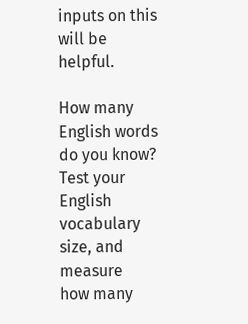inputs on this will be helpful.

How many English words
do you know?
Test your English vocabulary size, and measure
how many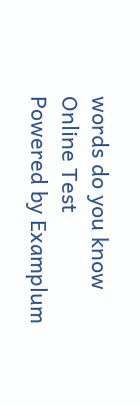words do you know
Online Test
Powered by Examplum